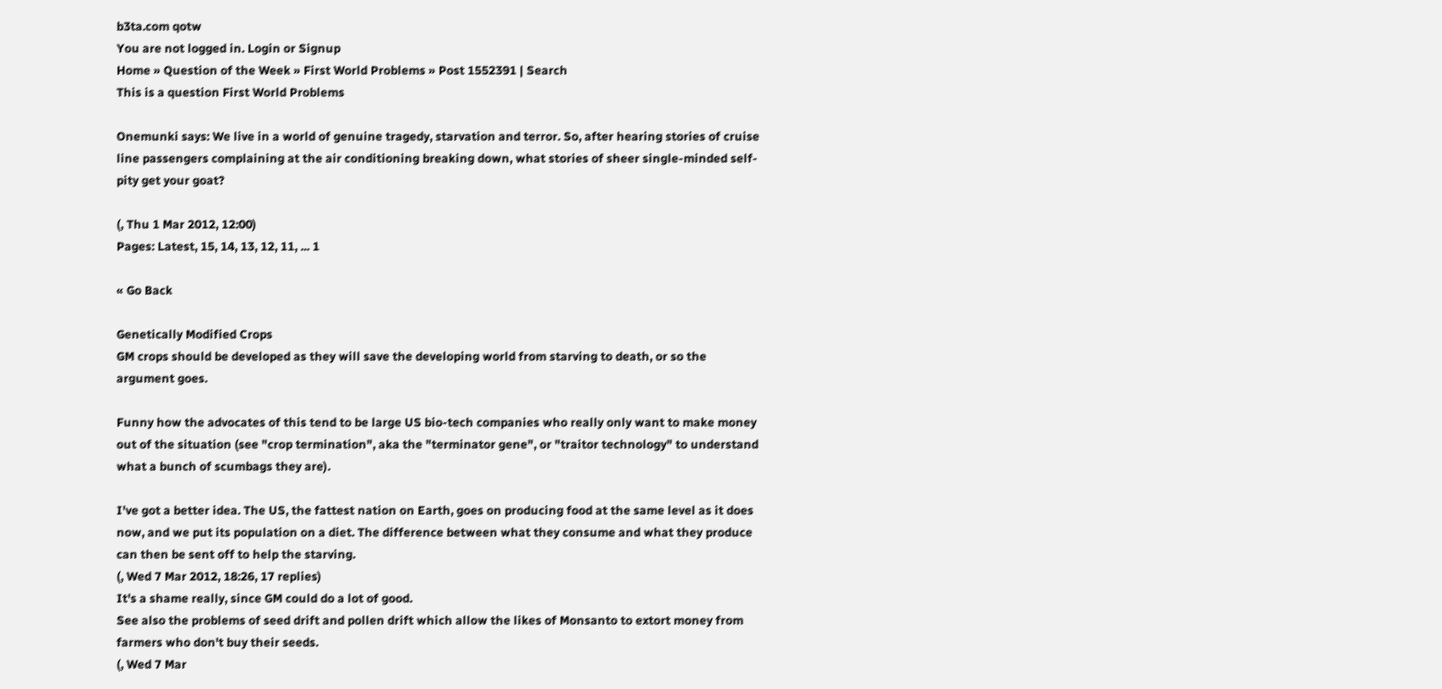b3ta.com qotw
You are not logged in. Login or Signup
Home » Question of the Week » First World Problems » Post 1552391 | Search
This is a question First World Problems

Onemunki says: We live in a world of genuine tragedy, starvation and terror. So, after hearing stories of cruise line passengers complaining at the air conditioning breaking down, what stories of sheer single-minded self-pity get your goat?

(, Thu 1 Mar 2012, 12:00)
Pages: Latest, 15, 14, 13, 12, 11, ... 1

« Go Back

Genetically Modified Crops
GM crops should be developed as they will save the developing world from starving to death, or so the argument goes.

Funny how the advocates of this tend to be large US bio-tech companies who really only want to make money out of the situation (see "crop termination", aka the "terminator gene", or "traitor technology" to understand what a bunch of scumbags they are).

I've got a better idea. The US, the fattest nation on Earth, goes on producing food at the same level as it does now, and we put its population on a diet. The difference between what they consume and what they produce can then be sent off to help the starving.
(, Wed 7 Mar 2012, 18:26, 17 replies)
It's a shame really, since GM could do a lot of good.
See also the problems of seed drift and pollen drift which allow the likes of Monsanto to extort money from farmers who don't buy their seeds.
(, Wed 7 Mar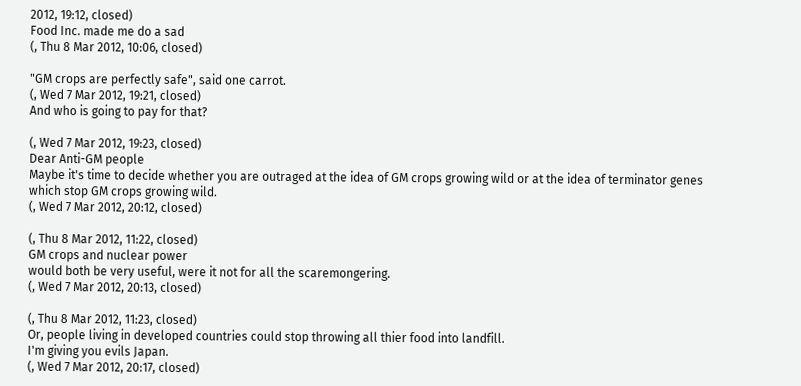2012, 19:12, closed)
Food Inc. made me do a sad
(, Thu 8 Mar 2012, 10:06, closed)

"GM crops are perfectly safe", said one carrot.
(, Wed 7 Mar 2012, 19:21, closed)
And who is going to pay for that?

(, Wed 7 Mar 2012, 19:23, closed)
Dear Anti-GM people
Maybe it's time to decide whether you are outraged at the idea of GM crops growing wild or at the idea of terminator genes which stop GM crops growing wild.
(, Wed 7 Mar 2012, 20:12, closed)

(, Thu 8 Mar 2012, 11:22, closed)
GM crops and nuclear power
would both be very useful, were it not for all the scaremongering.
(, Wed 7 Mar 2012, 20:13, closed)

(, Thu 8 Mar 2012, 11:23, closed)
Or, people living in developed countries could stop throwing all thier food into landfill.
I'm giving you evils Japan.
(, Wed 7 Mar 2012, 20:17, closed)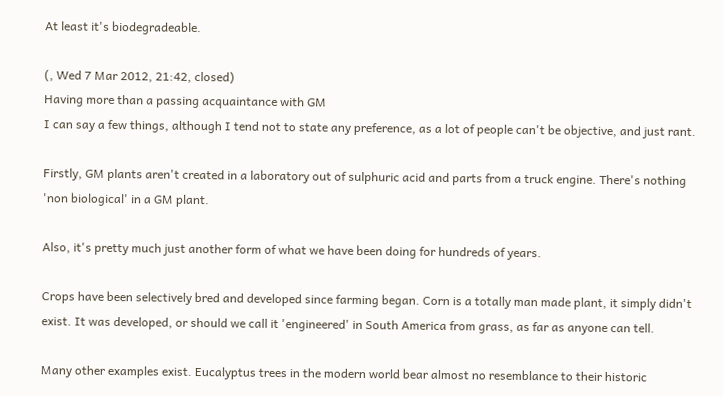At least it's biodegradeable.

(, Wed 7 Mar 2012, 21:42, closed)
Having more than a passing acquaintance with GM
I can say a few things, although I tend not to state any preference, as a lot of people can't be objective, and just rant.

Firstly, GM plants aren't created in a laboratory out of sulphuric acid and parts from a truck engine. There's nothing 'non biological' in a GM plant.

Also, it's pretty much just another form of what we have been doing for hundreds of years.

Crops have been selectively bred and developed since farming began. Corn is a totally man made plant, it simply didn't exist. It was developed, or should we call it 'engineered' in South America from grass, as far as anyone can tell.

Many other examples exist. Eucalyptus trees in the modern world bear almost no resemblance to their historic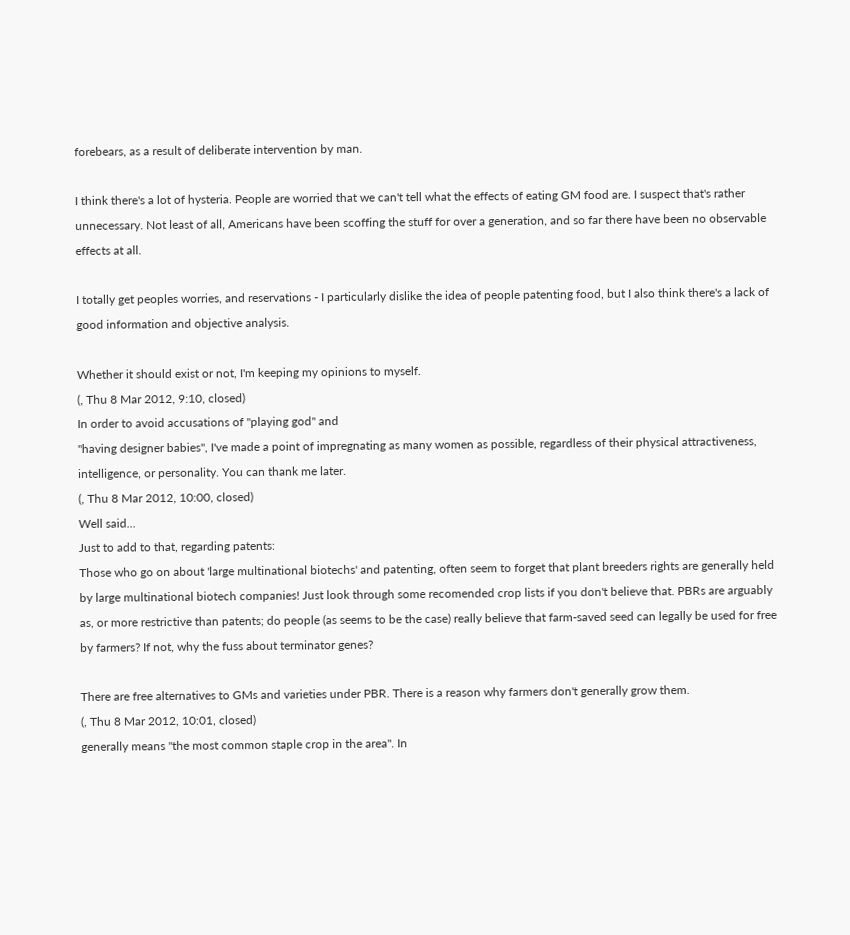forebears, as a result of deliberate intervention by man.

I think there's a lot of hysteria. People are worried that we can't tell what the effects of eating GM food are. I suspect that's rather unnecessary. Not least of all, Americans have been scoffing the stuff for over a generation, and so far there have been no observable effects at all.

I totally get peoples worries, and reservations - I particularly dislike the idea of people patenting food, but I also think there's a lack of good information and objective analysis.

Whether it should exist or not, I'm keeping my opinions to myself.
(, Thu 8 Mar 2012, 9:10, closed)
In order to avoid accusations of "playing god" and
"having designer babies", I've made a point of impregnating as many women as possible, regardless of their physical attractiveness, intelligence, or personality. You can thank me later.
(, Thu 8 Mar 2012, 10:00, closed)
Well said...
Just to add to that, regarding patents:
Those who go on about 'large multinational biotechs' and patenting, often seem to forget that plant breeders rights are generally held by large multinational biotech companies! Just look through some recomended crop lists if you don't believe that. PBRs are arguably as, or more restrictive than patents; do people (as seems to be the case) really believe that farm-saved seed can legally be used for free by farmers? If not, why the fuss about terminator genes?

There are free alternatives to GMs and varieties under PBR. There is a reason why farmers don't generally grow them.
(, Thu 8 Mar 2012, 10:01, closed)
generally means "the most common staple crop in the area". In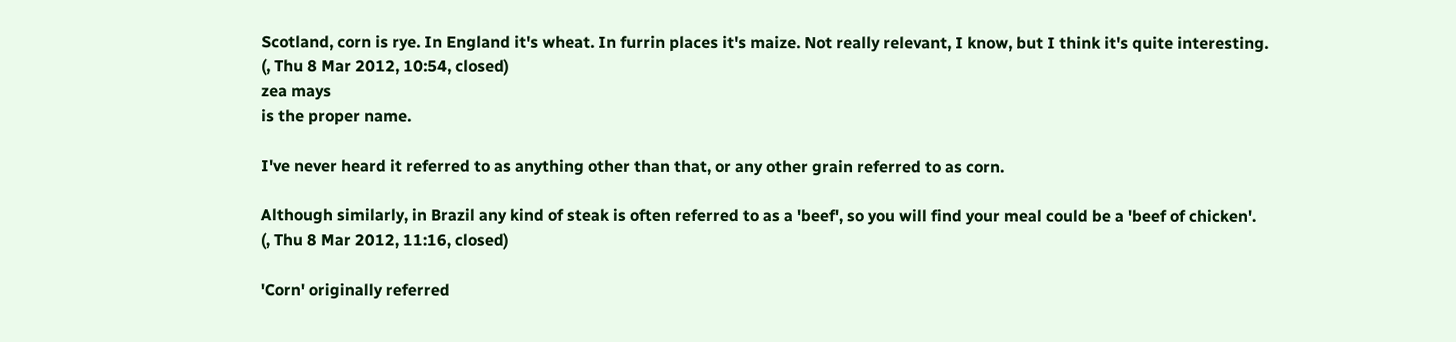Scotland, corn is rye. In England it's wheat. In furrin places it's maize. Not really relevant, I know, but I think it's quite interesting.
(, Thu 8 Mar 2012, 10:54, closed)
zea mays
is the proper name.

I've never heard it referred to as anything other than that, or any other grain referred to as corn.

Although similarly, in Brazil any kind of steak is often referred to as a 'beef', so you will find your meal could be a 'beef of chicken'.
(, Thu 8 Mar 2012, 11:16, closed)

'Corn' originally referred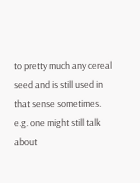to pretty much any cereal seed and is still used in that sense sometimes. e.g. one might still talk about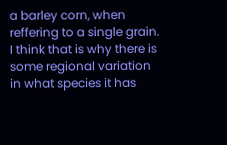a barley corn, when reffering to a single grain. I think that is why there is some regional variation in what species it has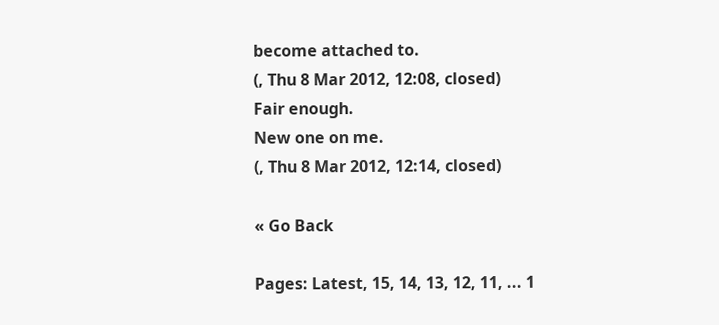become attached to.
(, Thu 8 Mar 2012, 12:08, closed)
Fair enough.
New one on me.
(, Thu 8 Mar 2012, 12:14, closed)

« Go Back

Pages: Latest, 15, 14, 13, 12, 11, ... 1